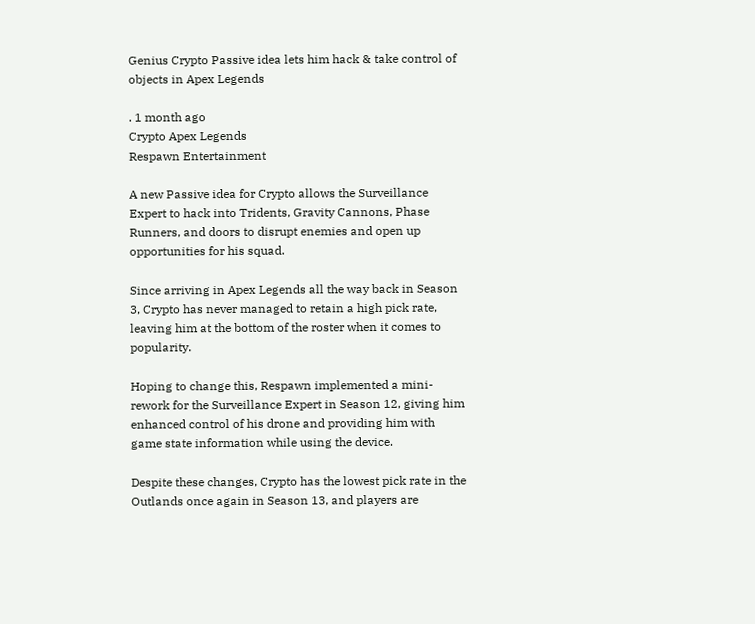Genius Crypto Passive idea lets him hack & take control of objects in Apex Legends

. 1 month ago
Crypto Apex Legends
Respawn Entertainment

A new Passive idea for Crypto allows the Surveillance Expert to hack into Tridents, Gravity Cannons, Phase Runners, and doors to disrupt enemies and open up opportunities for his squad.

Since arriving in Apex Legends all the way back in Season 3, Crypto has never managed to retain a high pick rate, leaving him at the bottom of the roster when it comes to popularity.

Hoping to change this, Respawn implemented a mini-rework for the Surveillance Expert in Season 12, giving him enhanced control of his drone and providing him with game state information while using the device.

Despite these changes, Crypto has the lowest pick rate in the Outlands once again in Season 13, and players are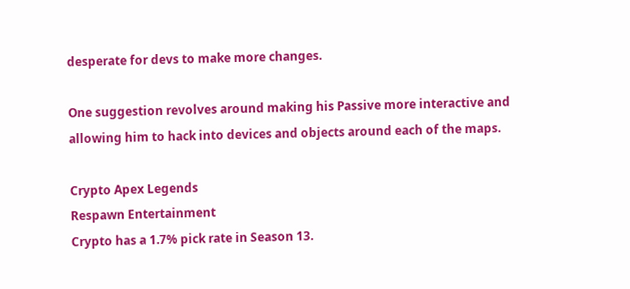desperate for devs to make more changes.

One suggestion revolves around making his Passive more interactive and allowing him to hack into devices and objects around each of the maps.

Crypto Apex Legends
Respawn Entertainment
Crypto has a 1.7% pick rate in Season 13.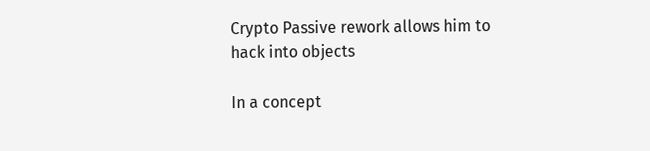Crypto Passive rework allows him to hack into objects

In a concept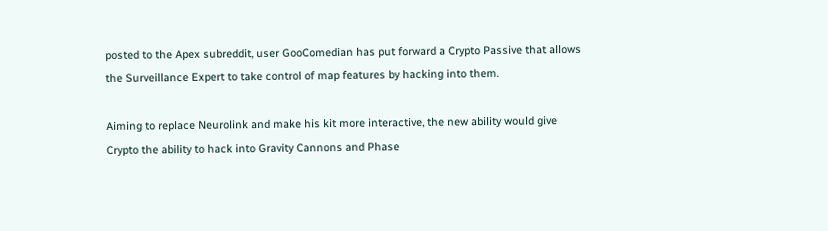posted to the Apex subreddit, user GooComedian has put forward a Crypto Passive that allows the Surveillance Expert to take control of map features by hacking into them.

Aiming to replace Neurolink and make his kit more interactive, the new ability would give Crypto the ability to hack into Gravity Cannons and Phase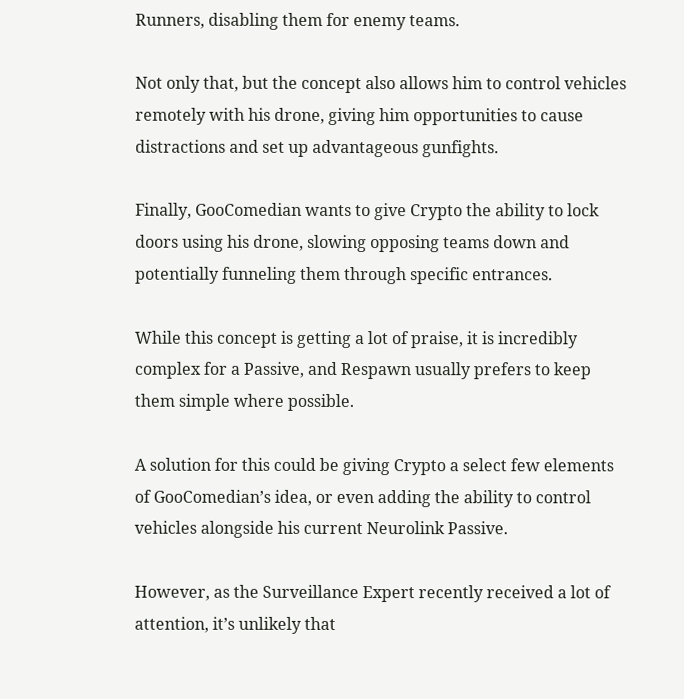Runners, disabling them for enemy teams.

Not only that, but the concept also allows him to control vehicles remotely with his drone, giving him opportunities to cause distractions and set up advantageous gunfights.

Finally, GooComedian wants to give Crypto the ability to lock doors using his drone, slowing opposing teams down and potentially funneling them through specific entrances.

While this concept is getting a lot of praise, it is incredibly complex for a Passive, and Respawn usually prefers to keep them simple where possible.

A solution for this could be giving Crypto a select few elements of GooComedian’s idea, or even adding the ability to control vehicles alongside his current Neurolink Passive.

However, as the Surveillance Expert recently received a lot of attention, it’s unlikely that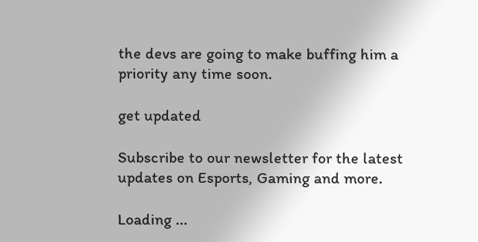the devs are going to make buffing him a priority any time soon.

get updated

Subscribe to our newsletter for the latest updates on Esports, Gaming and more.

Loading ...